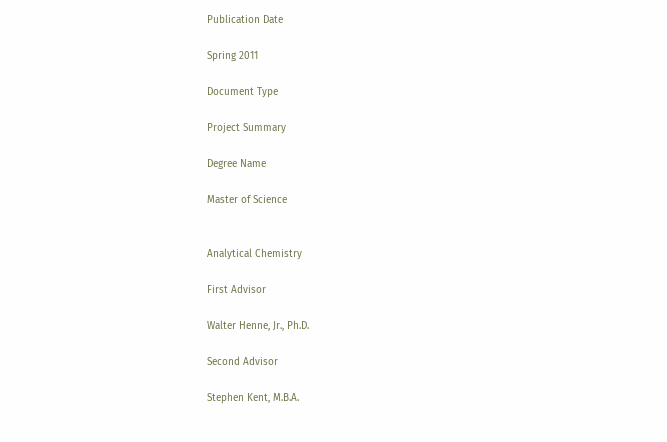Publication Date

Spring 2011

Document Type

Project Summary

Degree Name

Master of Science


Analytical Chemistry

First Advisor

Walter Henne, Jr., Ph.D.

Second Advisor

Stephen Kent, M.B.A.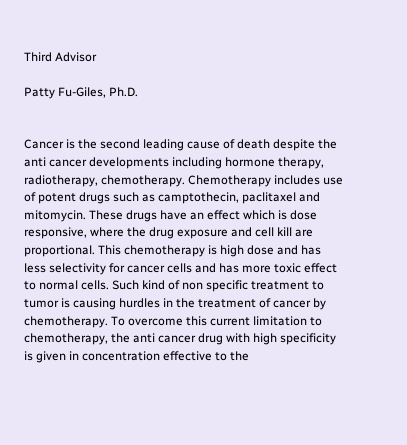Third Advisor

Patty Fu-Giles, Ph.D.


Cancer is the second leading cause of death despite the anti cancer developments including hormone therapy, radiotherapy, chemotherapy. Chemotherapy includes use of potent drugs such as camptothecin, paclitaxel and mitomycin. These drugs have an effect which is dose responsive, where the drug exposure and cell kill are proportional. This chemotherapy is high dose and has less selectivity for cancer cells and has more toxic effect to normal cells. Such kind of non specific treatment to tumor is causing hurdles in the treatment of cancer by chemotherapy. To overcome this current limitation to chemotherapy, the anti cancer drug with high specificity is given in concentration effective to the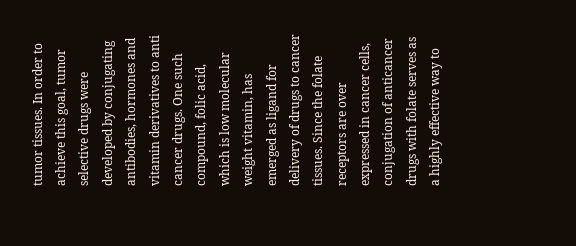tumor tissues. In order to achieve this goal, tumor selective drugs were developed by conjugating antibodies, hormones and vitamin derivatives to anti cancer drugs. One such compound, folic acid, which is low molecular weight vitamin, has emerged as ligand for delivery of drugs to cancer tissues. Since the folate receptors are over expressed in cancer cells, conjugation of anticancer drugs with folate serves as a highly effective way to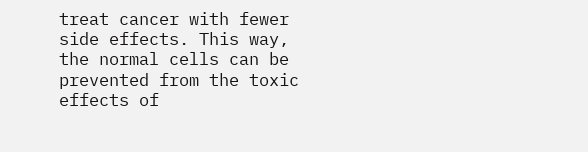treat cancer with fewer side effects. This way, the normal cells can be prevented from the toxic effects of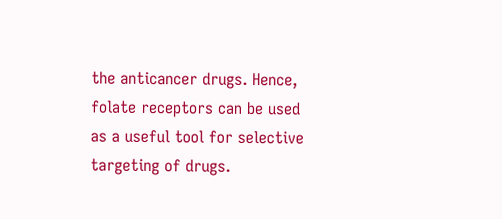the anticancer drugs. Hence, folate receptors can be used as a useful tool for selective targeting of drugs.